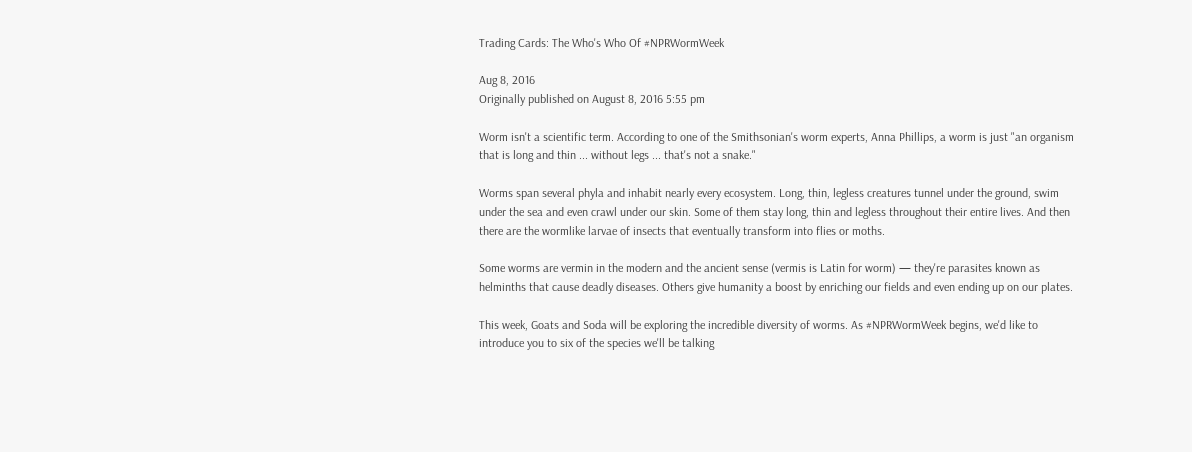Trading Cards: The Who's Who Of #NPRWormWeek

Aug 8, 2016
Originally published on August 8, 2016 5:55 pm

Worm isn't a scientific term. According to one of the Smithsonian's worm experts, Anna Phillips, a worm is just "an organism that is long and thin ... without legs ... that's not a snake."

Worms span several phyla and inhabit nearly every ecosystem. Long, thin, legless creatures tunnel under the ground, swim under the sea and even crawl under our skin. Some of them stay long, thin and legless throughout their entire lives. And then there are the wormlike larvae of insects that eventually transform into flies or moths.

Some worms are vermin in the modern and the ancient sense (vermis is Latin for worm) — they're parasites known as helminths that cause deadly diseases. Others give humanity a boost by enriching our fields and even ending up on our plates.

This week, Goats and Soda will be exploring the incredible diversity of worms. As #NPRWormWeek begins, we'd like to introduce you to six of the species we'll be talking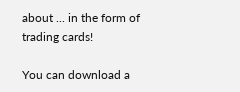about ... in the form of trading cards!

You can download a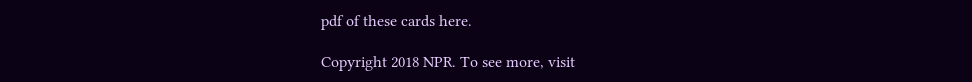pdf of these cards here.

Copyright 2018 NPR. To see more, visit